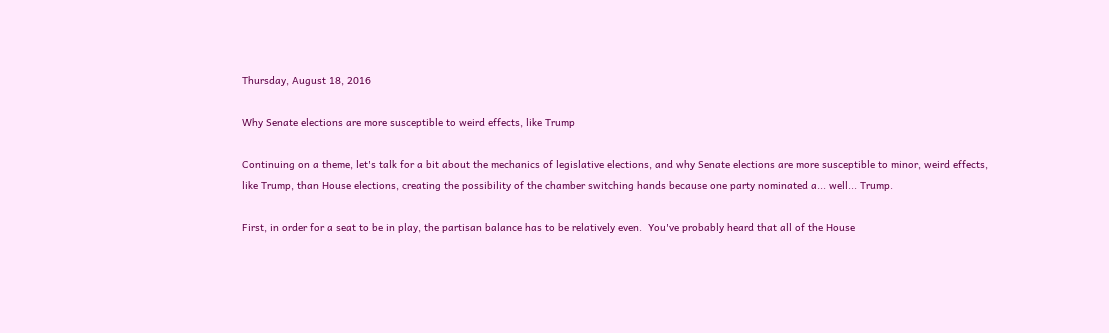Thursday, August 18, 2016

Why Senate elections are more susceptible to weird effects, like Trump

Continuing on a theme, let's talk for a bit about the mechanics of legislative elections, and why Senate elections are more susceptible to minor, weird effects, like Trump, than House elections, creating the possibility of the chamber switching hands because one party nominated a... well... Trump.

First, in order for a seat to be in play, the partisan balance has to be relatively even.  You've probably heard that all of the House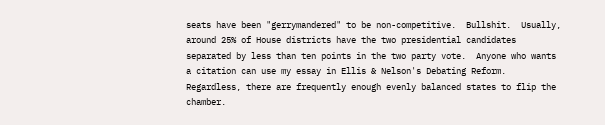seats have been "gerrymandered" to be non-competitive.  Bullshit.  Usually, around 25% of House districts have the two presidential candidates separated by less than ten points in the two party vote.  Anyone who wants a citation can use my essay in Ellis & Nelson's Debating Reform.  Regardless, there are frequently enough evenly balanced states to flip the chamber.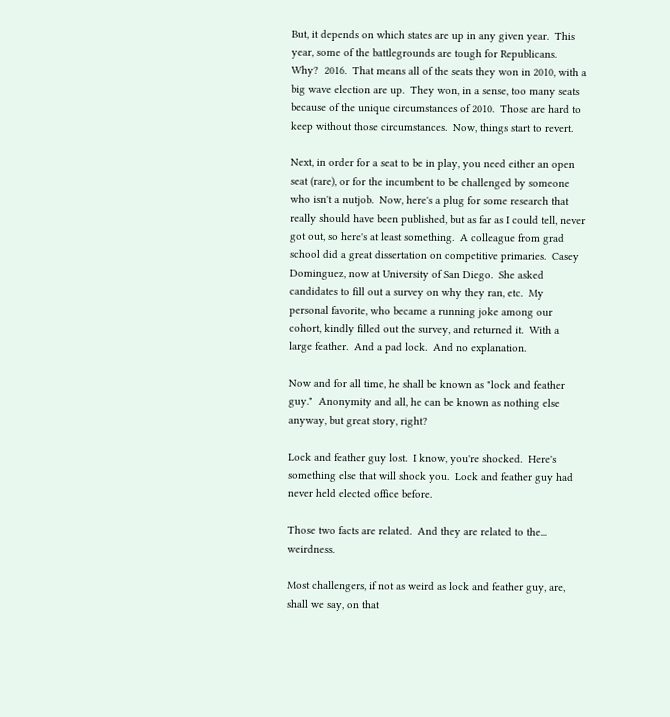But, it depends on which states are up in any given year.  This year, some of the battlegrounds are tough for Republicans.  Why?  2016.  That means all of the seats they won in 2010, with a big wave election are up.  They won, in a sense, too many seats because of the unique circumstances of 2010.  Those are hard to keep without those circumstances.  Now, things start to revert.

Next, in order for a seat to be in play, you need either an open seat (rare), or for the incumbent to be challenged by someone who isn't a nutjob.  Now, here's a plug for some research that really should have been published, but as far as I could tell, never got out, so here's at least something.  A colleague from grad school did a great dissertation on competitive primaries.  Casey Dominguez, now at University of San Diego.  She asked candidates to fill out a survey on why they ran, etc.  My personal favorite, who became a running joke among our cohort, kindly filled out the survey, and returned it.  With a large feather.  And a pad lock.  And no explanation.

Now and for all time, he shall be known as "lock and feather guy."  Anonymity and all, he can be known as nothing else anyway, but great story, right?

Lock and feather guy lost.  I know, you're shocked.  Here's something else that will shock you.  Lock and feather guy had never held elected office before.

Those two facts are related.  And they are related to the... weirdness.

Most challengers, if not as weird as lock and feather guy, are, shall we say, on that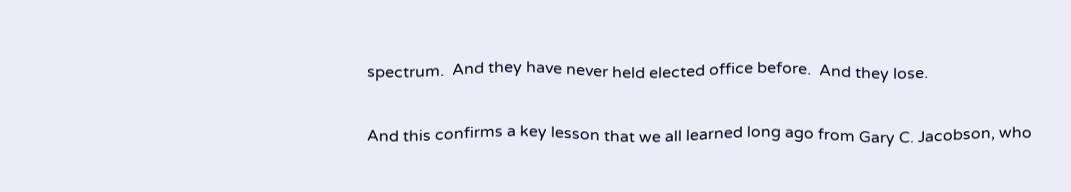spectrum.  And they have never held elected office before.  And they lose.

And this confirms a key lesson that we all learned long ago from Gary C. Jacobson, who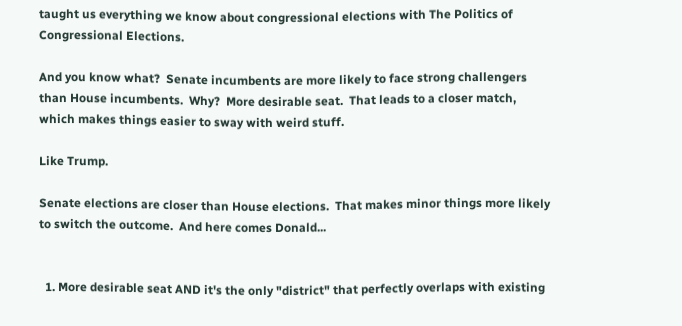taught us everything we know about congressional elections with The Politics of Congressional Elections.

And you know what?  Senate incumbents are more likely to face strong challengers than House incumbents.  Why?  More desirable seat.  That leads to a closer match, which makes things easier to sway with weird stuff.

Like Trump.

Senate elections are closer than House elections.  That makes minor things more likely to switch the outcome.  And here comes Donald...


  1. More desirable seat AND it's the only "district" that perfectly overlaps with existing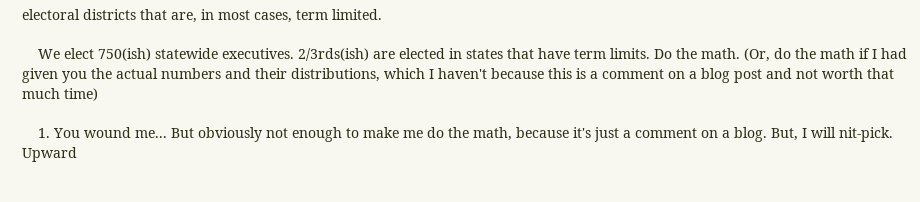electoral districts that are, in most cases, term limited.

    We elect 750(ish) statewide executives. 2/3rds(ish) are elected in states that have term limits. Do the math. (Or, do the math if I had given you the actual numbers and their distributions, which I haven't because this is a comment on a blog post and not worth that much time)

    1. You wound me... But obviously not enough to make me do the math, because it's just a comment on a blog. But, I will nit-pick. Upward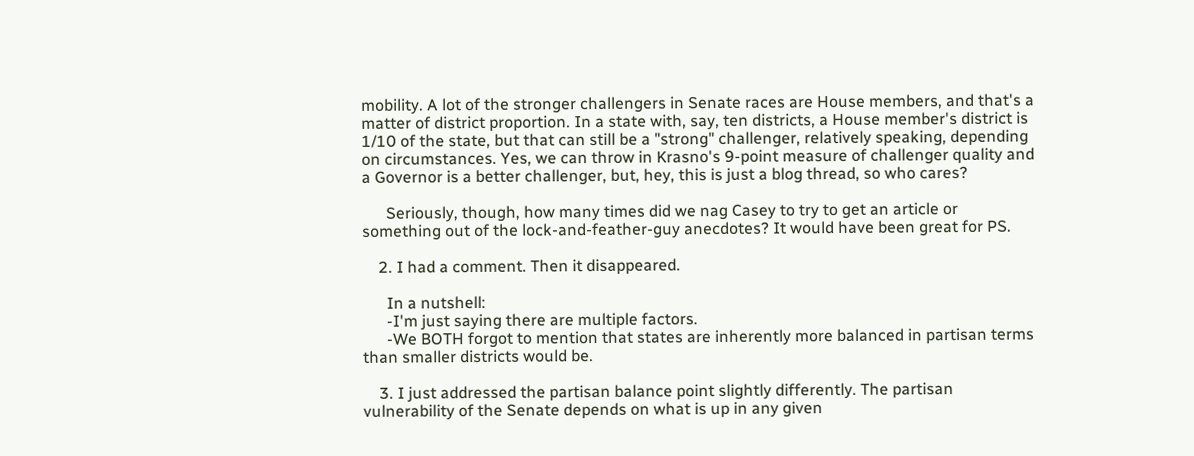mobility. A lot of the stronger challengers in Senate races are House members, and that's a matter of district proportion. In a state with, say, ten districts, a House member's district is 1/10 of the state, but that can still be a "strong" challenger, relatively speaking, depending on circumstances. Yes, we can throw in Krasno's 9-point measure of challenger quality and a Governor is a better challenger, but, hey, this is just a blog thread, so who cares?

      Seriously, though, how many times did we nag Casey to try to get an article or something out of the lock-and-feather-guy anecdotes? It would have been great for PS.

    2. I had a comment. Then it disappeared.

      In a nutshell:
      -I'm just saying there are multiple factors.
      -We BOTH forgot to mention that states are inherently more balanced in partisan terms than smaller districts would be.

    3. I just addressed the partisan balance point slightly differently. The partisan vulnerability of the Senate depends on what is up in any given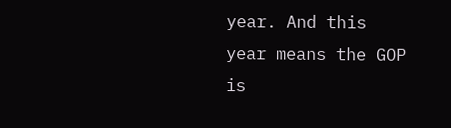year. And this year means the GOP is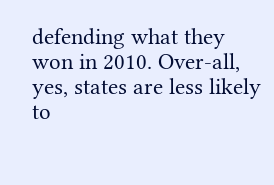defending what they won in 2010. Over-all, yes, states are less likely to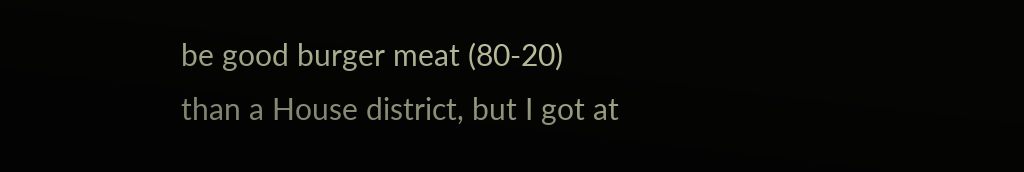be good burger meat (80-20) than a House district, but I got at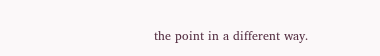the point in a different way.